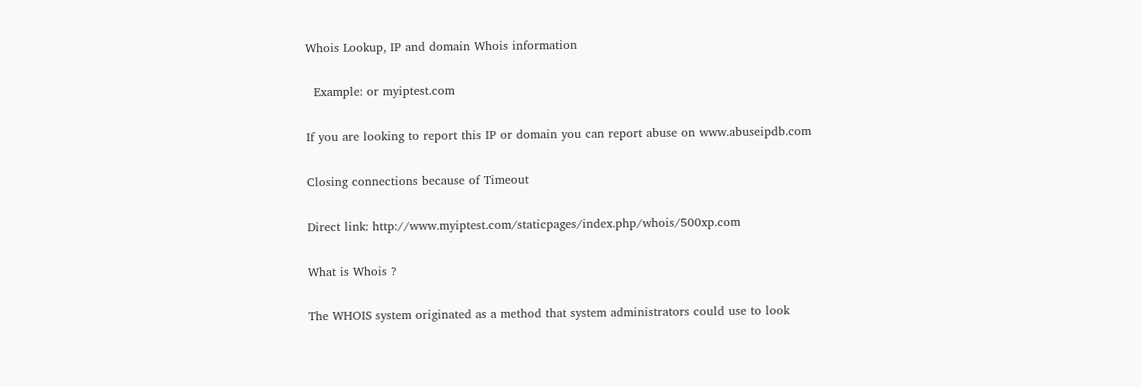Whois Lookup, IP and domain Whois information

  Example: or myiptest.com

If you are looking to report this IP or domain you can report abuse on www.abuseipdb.com

Closing connections because of Timeout

Direct link: http://www.myiptest.com/staticpages/index.php/whois/500xp.com

What is Whois ?

The WHOIS system originated as a method that system administrators could use to look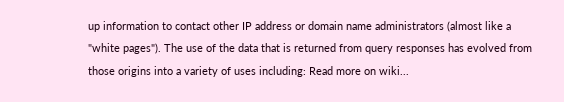up information to contact other IP address or domain name administrators (almost like a "white pages"). The use of the data that is returned from query responses has evolved from those origins into a variety of uses including: Read more on wiki...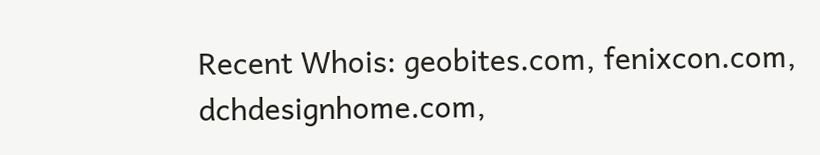Recent Whois: geobites.com, fenixcon.com, dchdesignhome.com,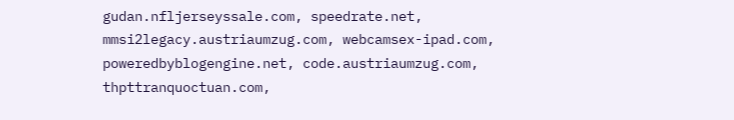gudan.nfljerseyssale.com, speedrate.net, mmsi2legacy.austriaumzug.com, webcamsex-ipad.com, poweredbyblogengine.net, code.austriaumzug.com, thpttranquoctuan.com,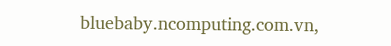bluebaby.ncomputing.com.vn,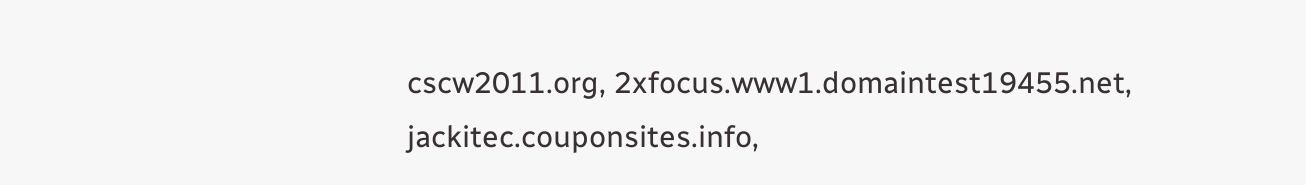cscw2011.org, 2xfocus.www1.domaintest19455.net, jackitec.couponsites.info,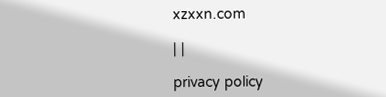xzxxn.com

| |

privacy policy